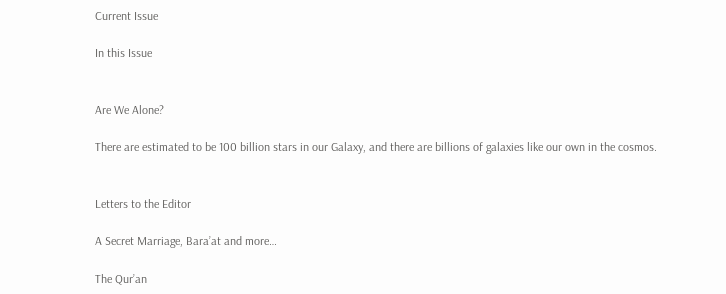Current Issue

In this Issue


Are We Alone?

There are estimated to be 100 billion stars in our Galaxy, and there are billions of galaxies like our own in the cosmos.


Letters to the Editor

A Secret Marriage, Bara’at and more…

The Qur’an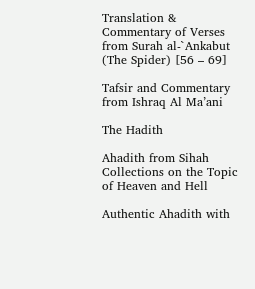Translation & Commentary of Verses from Surah al-`Ankabut (The Spider) [56 – 69]

Tafsir and Commentary from Ishraq Al Ma’ani

The Hadith

Ahadith from Sihah Collections on the Topic of Heaven and Hell

Authentic Ahadith with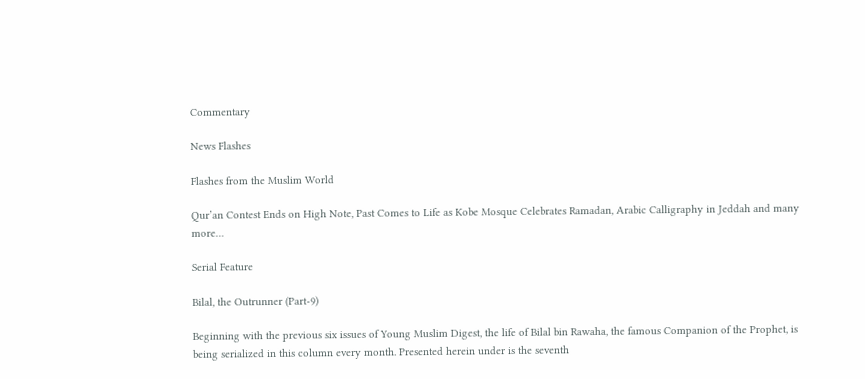Commentary

News Flashes

Flashes from the Muslim World

Qur’an Contest Ends on High Note, Past Comes to Life as Kobe Mosque Celebrates Ramadan, Arabic Calligraphy in Jeddah and many more…

Serial Feature

Bilal, the Outrunner (Part-9)

Beginning with the previous six issues of Young Muslim Digest, the life of Bilal bin Rawaha, the famous Companion of the Prophet, is being serialized in this column every month. Presented herein under is the seventh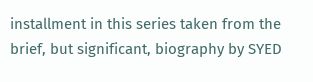installment in this series taken from the brief, but significant, biography by SYED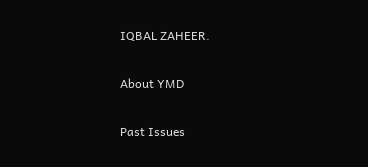IQBAL ZAHEER.

About YMD

Past Issues